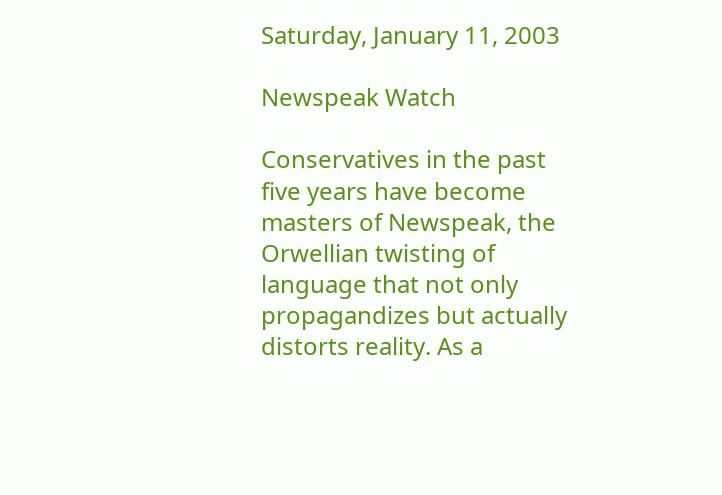Saturday, January 11, 2003

Newspeak Watch

Conservatives in the past five years have become masters of Newspeak, the Orwellian twisting of language that not only propagandizes but actually distorts reality. As a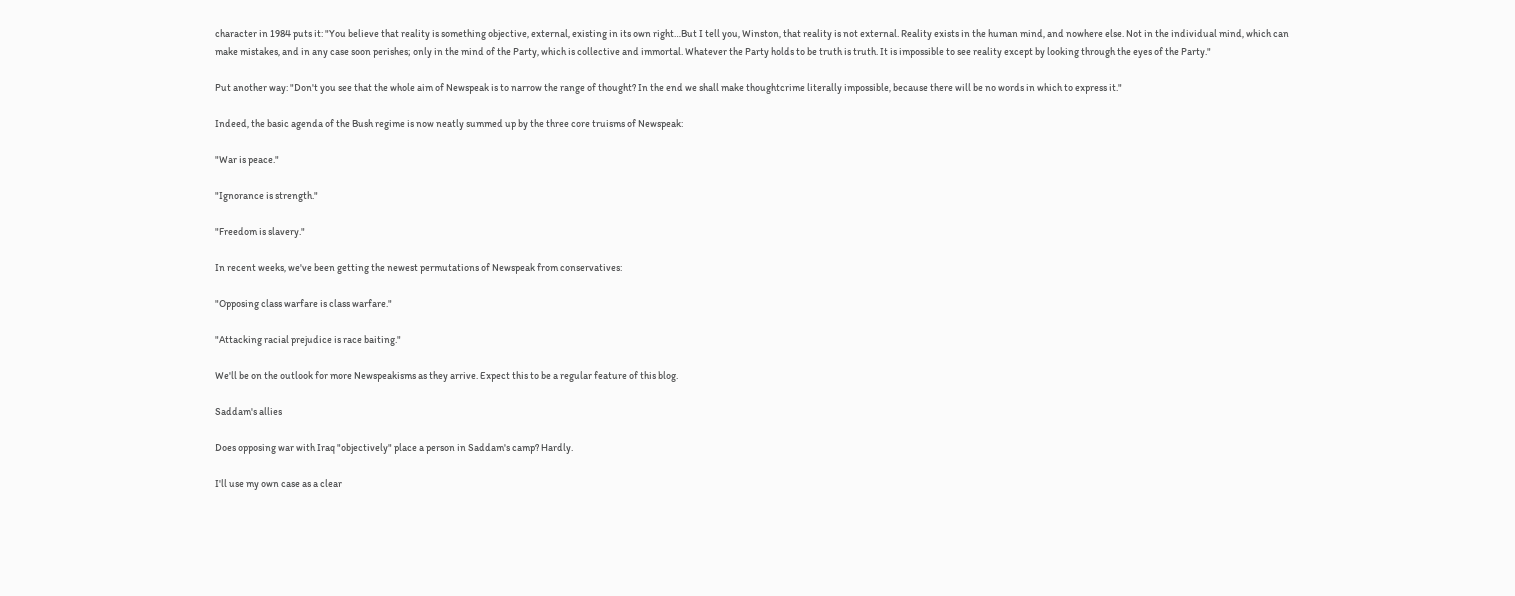character in 1984 puts it: "You believe that reality is something objective, external, existing in its own right…But I tell you, Winston, that reality is not external. Reality exists in the human mind, and nowhere else. Not in the individual mind, which can make mistakes, and in any case soon perishes; only in the mind of the Party, which is collective and immortal. Whatever the Party holds to be truth is truth. It is impossible to see reality except by looking through the eyes of the Party."

Put another way: "Don't you see that the whole aim of Newspeak is to narrow the range of thought? In the end we shall make thoughtcrime literally impossible, because there will be no words in which to express it."

Indeed, the basic agenda of the Bush regime is now neatly summed up by the three core truisms of Newspeak:

"War is peace."

"Ignorance is strength."

"Freedom is slavery."

In recent weeks, we've been getting the newest permutations of Newspeak from conservatives:

"Opposing class warfare is class warfare."

"Attacking racial prejudice is race baiting."

We'll be on the outlook for more Newspeakisms as they arrive. Expect this to be a regular feature of this blog.

Saddam's allies

Does opposing war with Iraq "objectively" place a person in Saddam's camp? Hardly.

I'll use my own case as a clear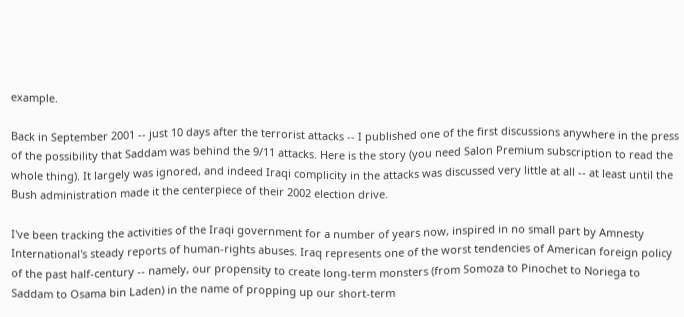example.

Back in September 2001 -- just 10 days after the terrorist attacks -- I published one of the first discussions anywhere in the press of the possibility that Saddam was behind the 9/11 attacks. Here is the story (you need Salon Premium subscription to read the whole thing). It largely was ignored, and indeed Iraqi complicity in the attacks was discussed very little at all -- at least until the Bush administration made it the centerpiece of their 2002 election drive.

I've been tracking the activities of the Iraqi government for a number of years now, inspired in no small part by Amnesty International's steady reports of human-rights abuses. Iraq represents one of the worst tendencies of American foreign policy of the past half-century -- namely, our propensity to create long-term monsters (from Somoza to Pinochet to Noriega to Saddam to Osama bin Laden) in the name of propping up our short-term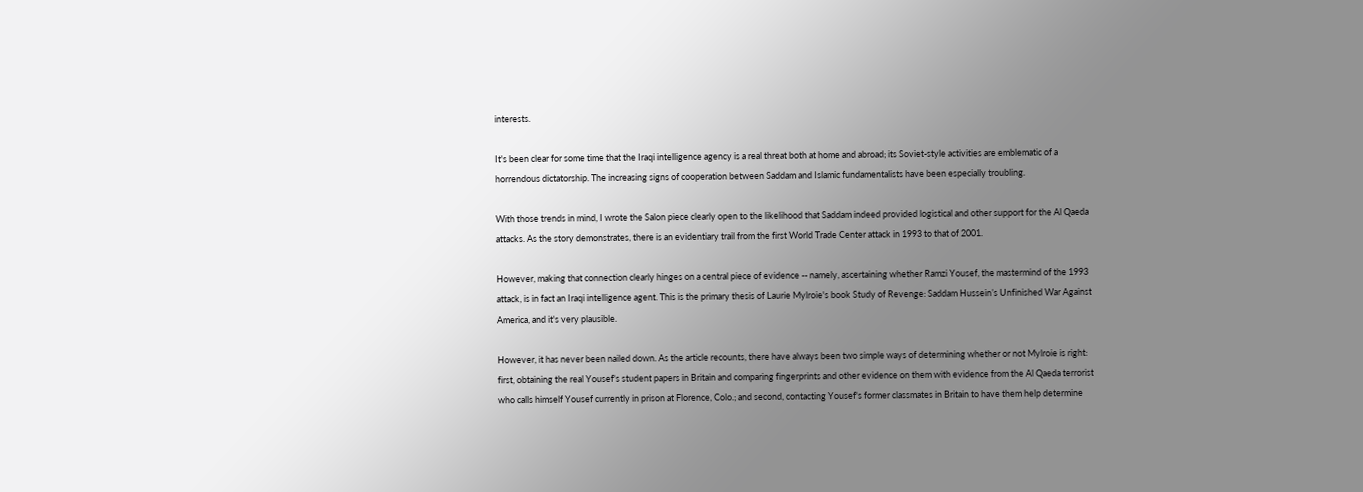interests.

It's been clear for some time that the Iraqi intelligence agency is a real threat both at home and abroad; its Soviet-style activities are emblematic of a horrendous dictatorship. The increasing signs of cooperation between Saddam and Islamic fundamentalists have been especially troubling.

With those trends in mind, I wrote the Salon piece clearly open to the likelihood that Saddam indeed provided logistical and other support for the Al Qaeda attacks. As the story demonstrates, there is an evidentiary trail from the first World Trade Center attack in 1993 to that of 2001.

However, making that connection clearly hinges on a central piece of evidence -- namely, ascertaining whether Ramzi Yousef, the mastermind of the 1993 attack, is in fact an Iraqi intelligence agent. This is the primary thesis of Laurie Mylroie's book Study of Revenge: Saddam Hussein’s Unfinished War Against America, and it's very plausible.

However, it has never been nailed down. As the article recounts, there have always been two simple ways of determining whether or not Mylroie is right: first, obtaining the real Yousef's student papers in Britain and comparing fingerprints and other evidence on them with evidence from the Al Qaeda terrorist who calls himself Yousef currently in prison at Florence, Colo.; and second, contacting Yousef's former classmates in Britain to have them help determine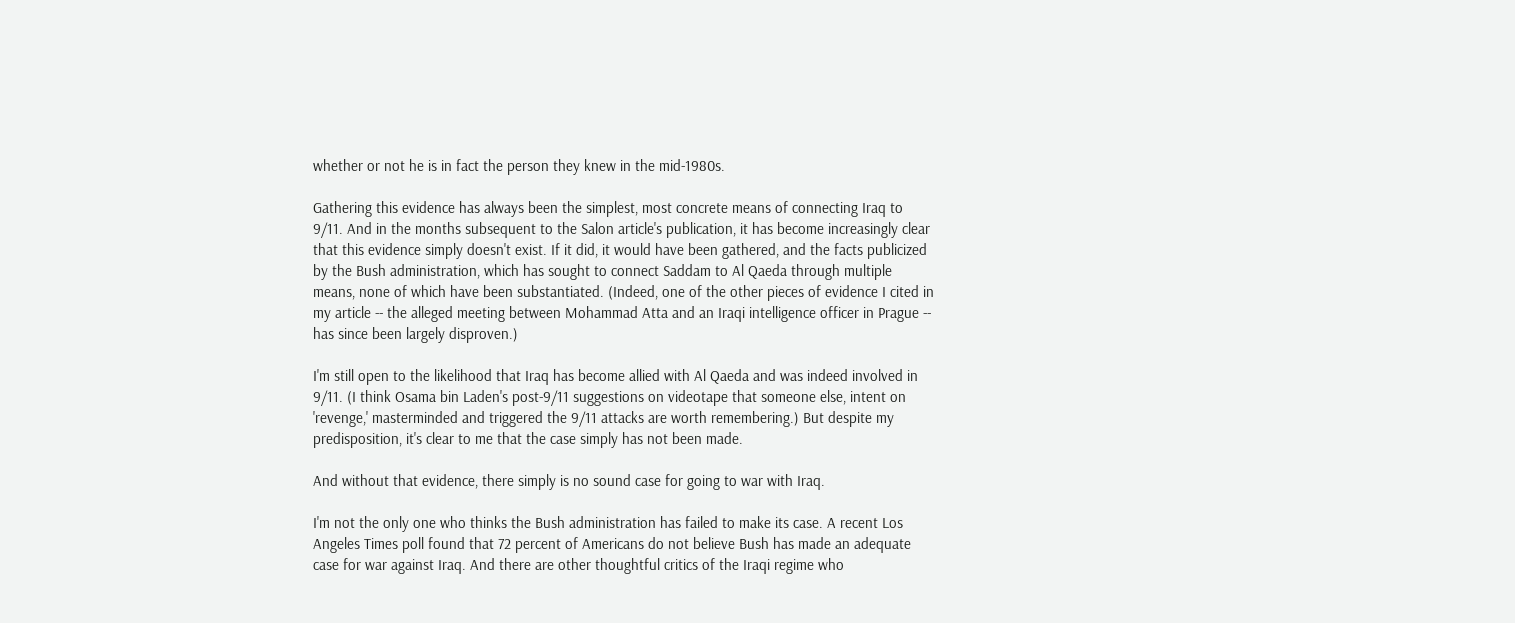whether or not he is in fact the person they knew in the mid-1980s.

Gathering this evidence has always been the simplest, most concrete means of connecting Iraq to 9/11. And in the months subsequent to the Salon article's publication, it has become increasingly clear that this evidence simply doesn't exist. If it did, it would have been gathered, and the facts publicized by the Bush administration, which has sought to connect Saddam to Al Qaeda through multiple means, none of which have been substantiated. (Indeed, one of the other pieces of evidence I cited in my article -- the alleged meeting between Mohammad Atta and an Iraqi intelligence officer in Prague -- has since been largely disproven.)

I'm still open to the likelihood that Iraq has become allied with Al Qaeda and was indeed involved in 9/11. (I think Osama bin Laden's post-9/11 suggestions on videotape that someone else, intent on 'revenge,' masterminded and triggered the 9/11 attacks are worth remembering.) But despite my predisposition, it's clear to me that the case simply has not been made.

And without that evidence, there simply is no sound case for going to war with Iraq.

I'm not the only one who thinks the Bush administration has failed to make its case. A recent Los Angeles Times poll found that 72 percent of Americans do not believe Bush has made an adequate case for war against Iraq. And there are other thoughtful critics of the Iraqi regime who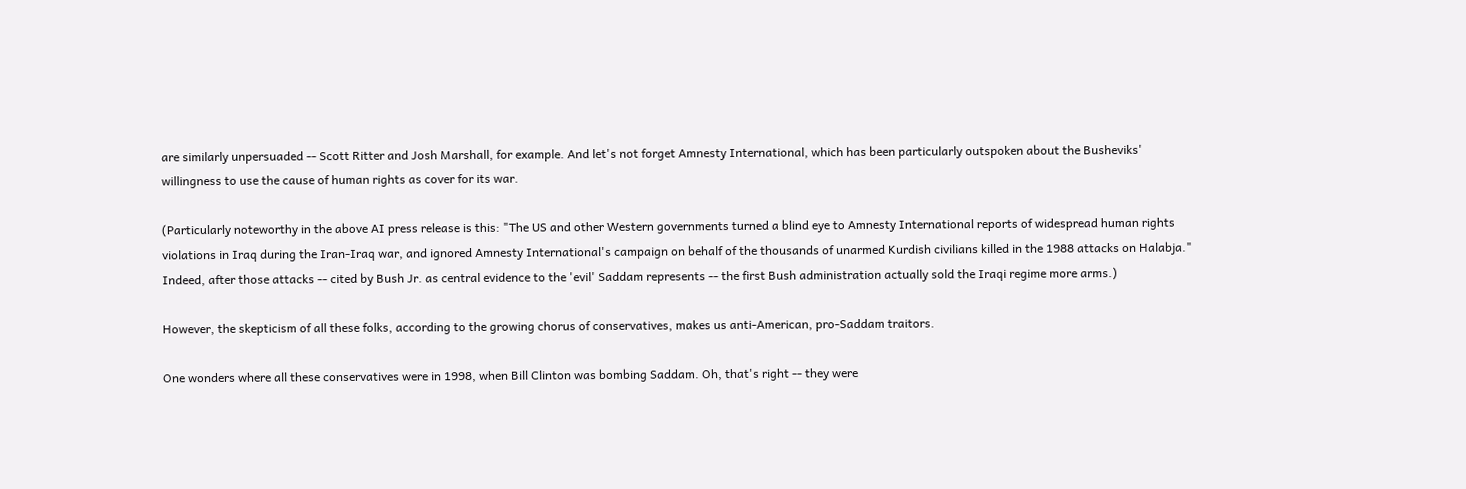are similarly unpersuaded -- Scott Ritter and Josh Marshall, for example. And let's not forget Amnesty International, which has been particularly outspoken about the Busheviks' willingness to use the cause of human rights as cover for its war.

(Particularly noteworthy in the above AI press release is this: "The US and other Western governments turned a blind eye to Amnesty International reports of widespread human rights violations in Iraq during the Iran-Iraq war, and ignored Amnesty International's campaign on behalf of the thousands of unarmed Kurdish civilians killed in the 1988 attacks on Halabja." Indeed, after those attacks -- cited by Bush Jr. as central evidence to the 'evil' Saddam represents -- the first Bush administration actually sold the Iraqi regime more arms.)

However, the skepticism of all these folks, according to the growing chorus of conservatives, makes us anti-American, pro-Saddam traitors.

One wonders where all these conservatives were in 1998, when Bill Clinton was bombing Saddam. Oh, that's right -- they were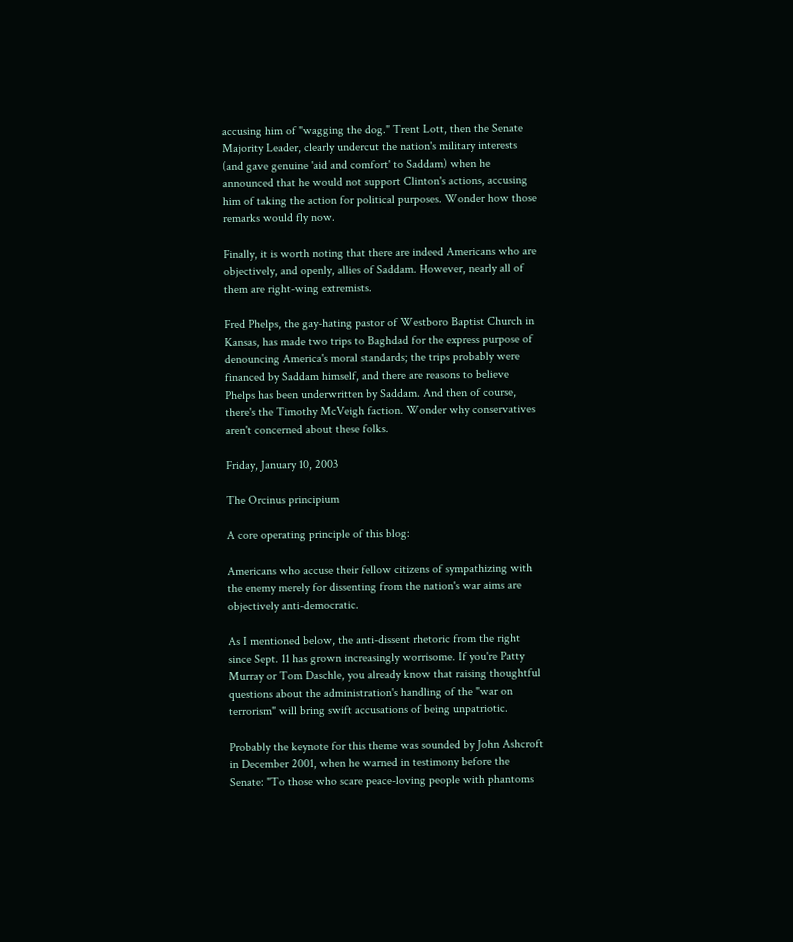accusing him of "wagging the dog." Trent Lott, then the Senate Majority Leader, clearly undercut the nation's military interests (and gave genuine 'aid and comfort' to Saddam) when he announced that he would not support Clinton's actions, accusing him of taking the action for political purposes. Wonder how those remarks would fly now.

Finally, it is worth noting that there are indeed Americans who are objectively, and openly, allies of Saddam. However, nearly all of them are right-wing extremists.

Fred Phelps, the gay-hating pastor of Westboro Baptist Church in Kansas, has made two trips to Baghdad for the express purpose of denouncing America's moral standards; the trips probably were financed by Saddam himself, and there are reasons to believe Phelps has been underwritten by Saddam. And then of course, there's the Timothy McVeigh faction. Wonder why conservatives aren't concerned about these folks.

Friday, January 10, 2003

The Orcinus principium

A core operating principle of this blog:

Americans who accuse their fellow citizens of sympathizing with the enemy merely for dissenting from the nation's war aims are objectively anti-democratic.

As I mentioned below, the anti-dissent rhetoric from the right since Sept. 11 has grown increasingly worrisome. If you're Patty Murray or Tom Daschle, you already know that raising thoughtful questions about the administration's handling of the "war on terrorism" will bring swift accusations of being unpatriotic.

Probably the keynote for this theme was sounded by John Ashcroft in December 2001, when he warned in testimony before the Senate: "To those who scare peace-loving people with phantoms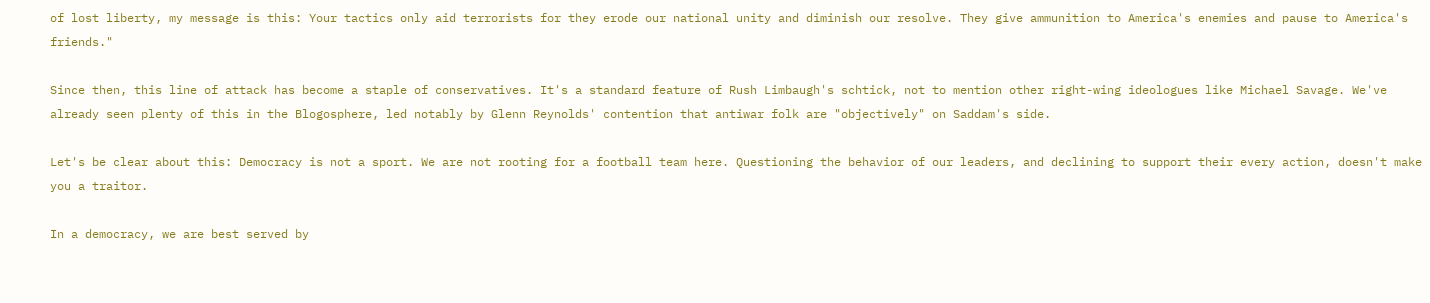of lost liberty, my message is this: Your tactics only aid terrorists for they erode our national unity and diminish our resolve. They give ammunition to America's enemies and pause to America's friends."

Since then, this line of attack has become a staple of conservatives. It's a standard feature of Rush Limbaugh's schtick, not to mention other right-wing ideologues like Michael Savage. We've already seen plenty of this in the Blogosphere, led notably by Glenn Reynolds' contention that antiwar folk are "objectively" on Saddam's side.

Let's be clear about this: Democracy is not a sport. We are not rooting for a football team here. Questioning the behavior of our leaders, and declining to support their every action, doesn't make you a traitor.

In a democracy, we are best served by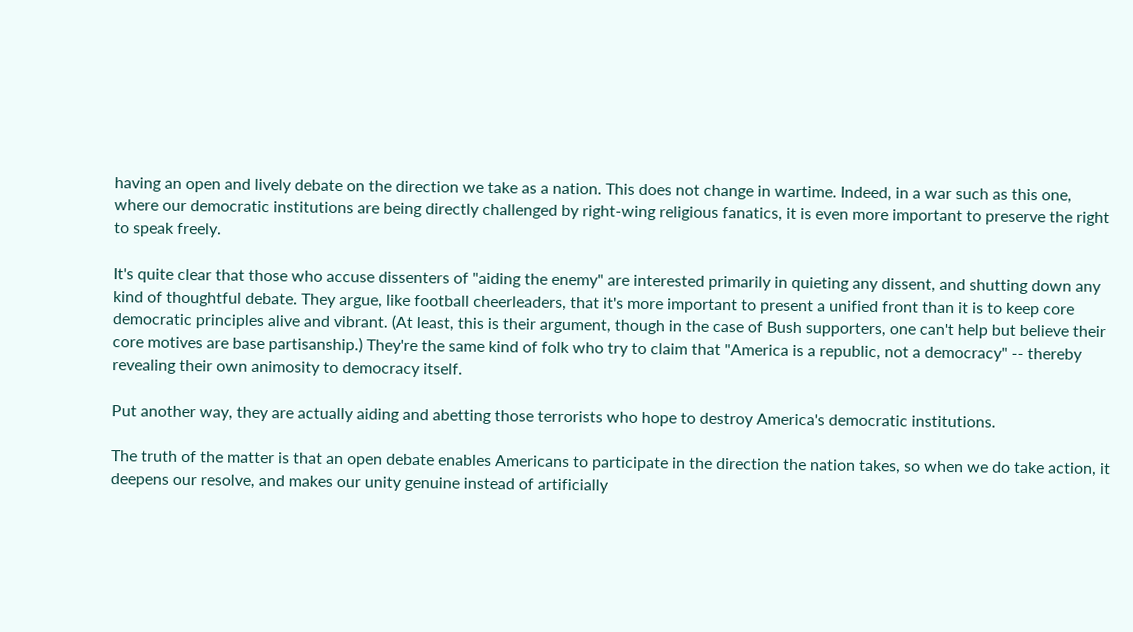having an open and lively debate on the direction we take as a nation. This does not change in wartime. Indeed, in a war such as this one, where our democratic institutions are being directly challenged by right-wing religious fanatics, it is even more important to preserve the right to speak freely.

It's quite clear that those who accuse dissenters of "aiding the enemy" are interested primarily in quieting any dissent, and shutting down any kind of thoughtful debate. They argue, like football cheerleaders, that it's more important to present a unified front than it is to keep core democratic principles alive and vibrant. (At least, this is their argument, though in the case of Bush supporters, one can't help but believe their core motives are base partisanship.) They're the same kind of folk who try to claim that "America is a republic, not a democracy" -- thereby revealing their own animosity to democracy itself.

Put another way, they are actually aiding and abetting those terrorists who hope to destroy America's democratic institutions.

The truth of the matter is that an open debate enables Americans to participate in the direction the nation takes, so when we do take action, it deepens our resolve, and makes our unity genuine instead of artificially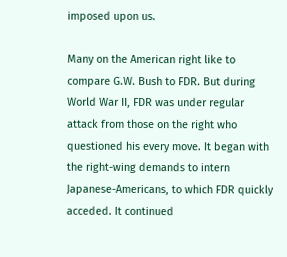imposed upon us.

Many on the American right like to compare G.W. Bush to FDR. But during World War II, FDR was under regular attack from those on the right who questioned his every move. It began with the right-wing demands to intern Japanese-Americans, to which FDR quickly acceded. It continued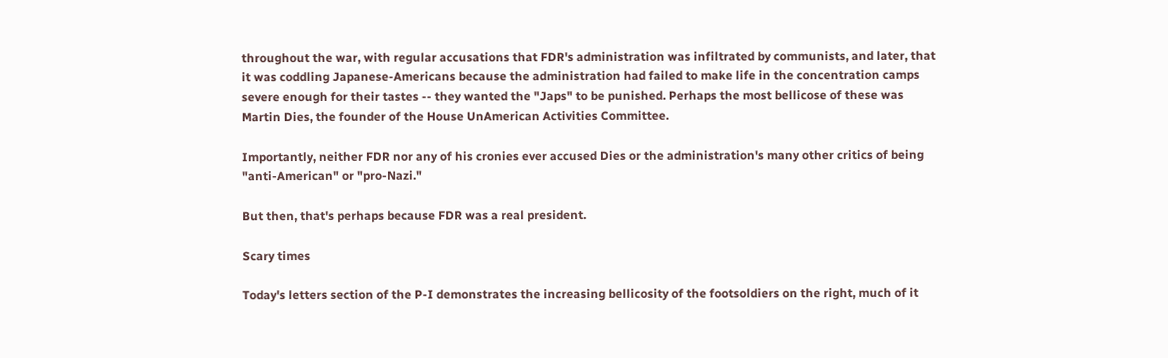throughout the war, with regular accusations that FDR's administration was infiltrated by communists, and later, that it was coddling Japanese-Americans because the administration had failed to make life in the concentration camps severe enough for their tastes -- they wanted the "Japs" to be punished. Perhaps the most bellicose of these was Martin Dies, the founder of the House UnAmerican Activities Committee.

Importantly, neither FDR nor any of his cronies ever accused Dies or the administration's many other critics of being "anti-American" or "pro-Nazi."

But then, that's perhaps because FDR was a real president.

Scary times

Today's letters section of the P-I demonstrates the increasing bellicosity of the footsoldiers on the right, much of it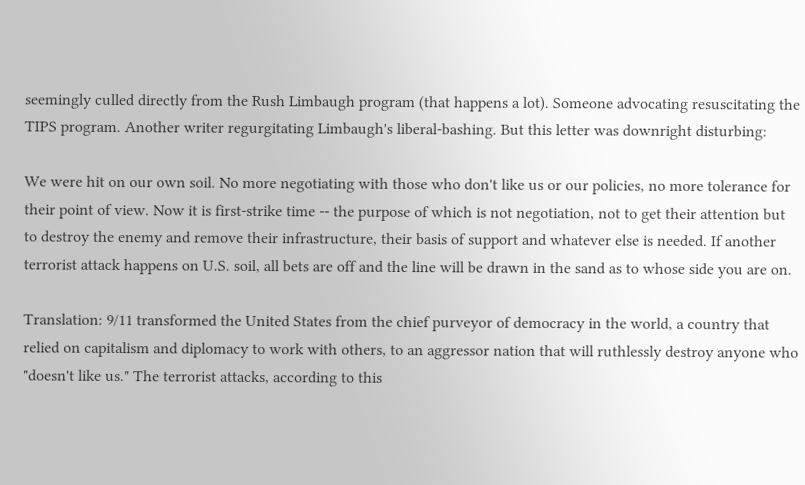seemingly culled directly from the Rush Limbaugh program (that happens a lot). Someone advocating resuscitating the TIPS program. Another writer regurgitating Limbaugh's liberal-bashing. But this letter was downright disturbing:

We were hit on our own soil. No more negotiating with those who don't like us or our policies, no more tolerance for their point of view. Now it is first-strike time -- the purpose of which is not negotiation, not to get their attention but to destroy the enemy and remove their infrastructure, their basis of support and whatever else is needed. If another terrorist attack happens on U.S. soil, all bets are off and the line will be drawn in the sand as to whose side you are on.

Translation: 9/11 transformed the United States from the chief purveyor of democracy in the world, a country that relied on capitalism and diplomacy to work with others, to an aggressor nation that will ruthlessly destroy anyone who "doesn't like us." The terrorist attacks, according to this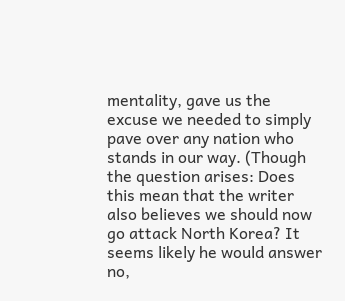mentality, gave us the excuse we needed to simply pave over any nation who stands in our way. (Though the question arises: Does this mean that the writer also believes we should now go attack North Korea? It seems likely he would answer no,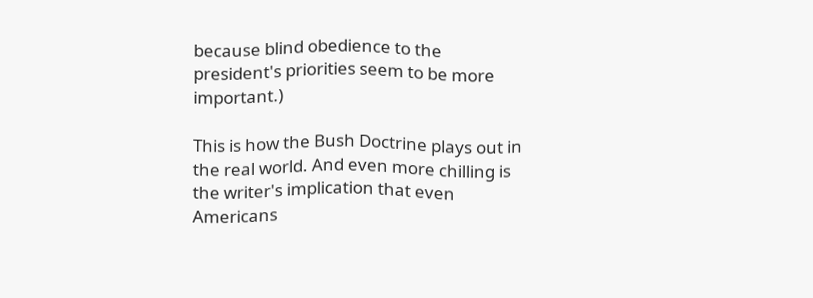because blind obedience to the president's priorities seem to be more important.)

This is how the Bush Doctrine plays out in the real world. And even more chilling is the writer's implication that even Americans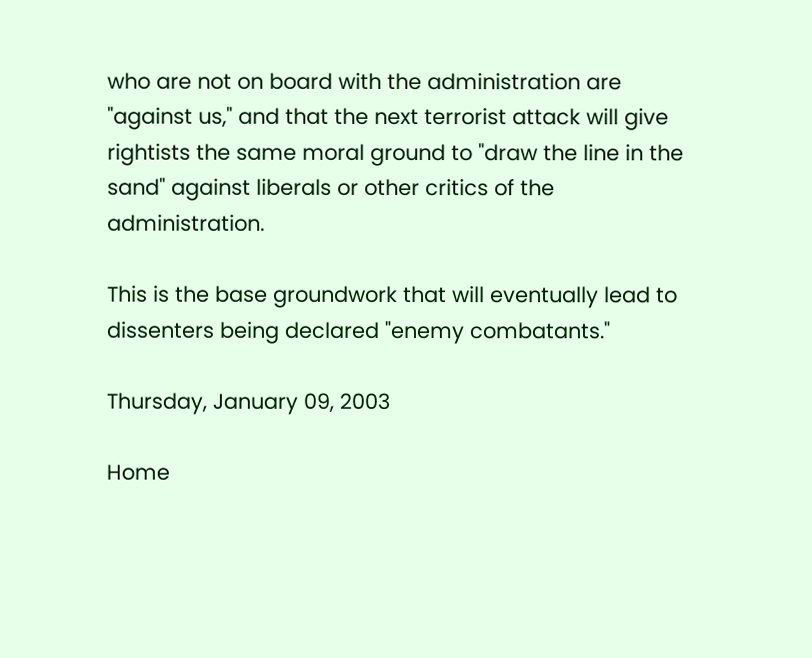who are not on board with the administration are "against us," and that the next terrorist attack will give rightists the same moral ground to "draw the line in the sand" against liberals or other critics of the administration.

This is the base groundwork that will eventually lead to dissenters being declared "enemy combatants."

Thursday, January 09, 2003

Home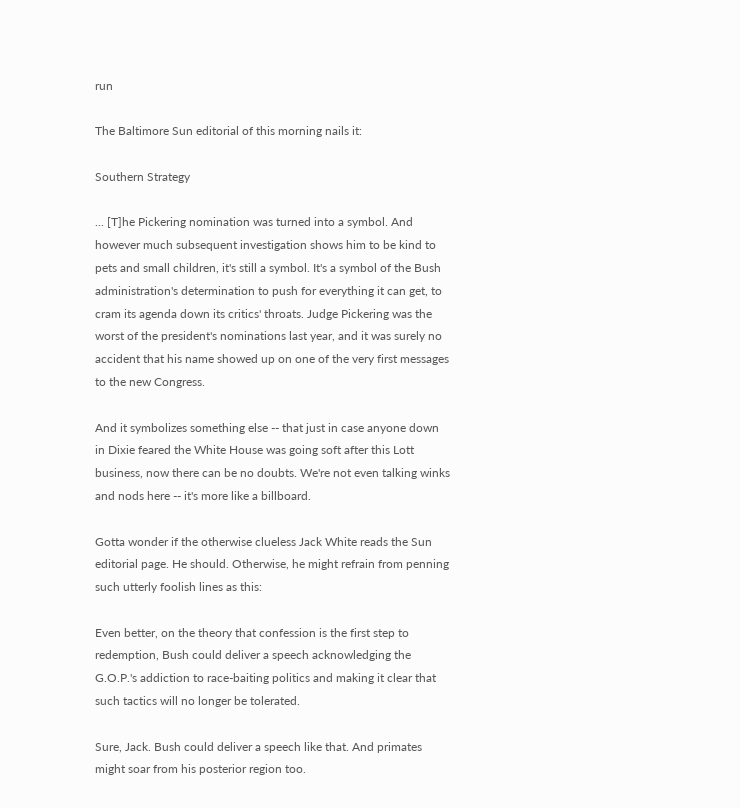run

The Baltimore Sun editorial of this morning nails it:

Southern Strategy

... [T]he Pickering nomination was turned into a symbol. And however much subsequent investigation shows him to be kind to pets and small children, it's still a symbol. It's a symbol of the Bush administration's determination to push for everything it can get, to cram its agenda down its critics' throats. Judge Pickering was the worst of the president's nominations last year, and it was surely no accident that his name showed up on one of the very first messages to the new Congress.

And it symbolizes something else -- that just in case anyone down in Dixie feared the White House was going soft after this Lott business, now there can be no doubts. We're not even talking winks and nods here -- it's more like a billboard.

Gotta wonder if the otherwise clueless Jack White reads the Sun editorial page. He should. Otherwise, he might refrain from penning such utterly foolish lines as this:

Even better, on the theory that confession is the first step to redemption, Bush could deliver a speech acknowledging the G.O.P.'s addiction to race-baiting politics and making it clear that such tactics will no longer be tolerated.

Sure, Jack. Bush could deliver a speech like that. And primates might soar from his posterior region too.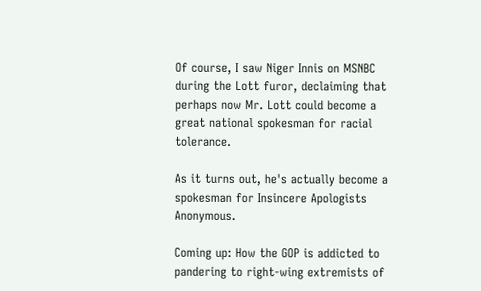Of course, I saw Niger Innis on MSNBC during the Lott furor, declaiming that perhaps now Mr. Lott could become a great national spokesman for racial tolerance.

As it turns out, he's actually become a spokesman for Insincere Apologists Anonymous.

Coming up: How the GOP is addicted to pandering to right-wing extremists of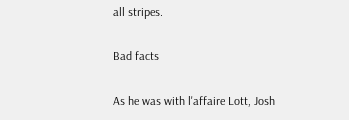all stripes.

Bad facts

As he was with l'affaire Lott, Josh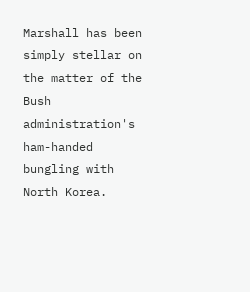Marshall has been simply stellar on the matter of the Bush administration's ham-handed bungling with North Korea.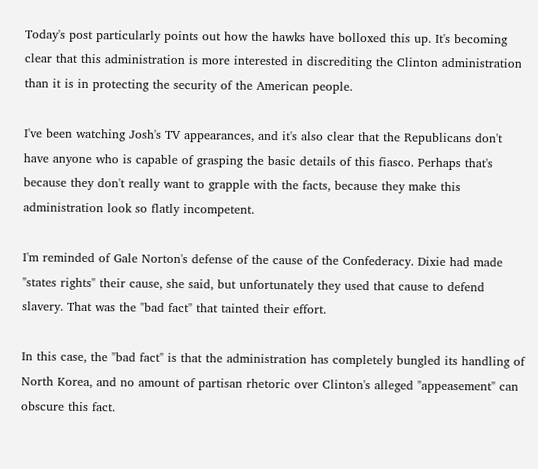Today's post particularly points out how the hawks have bolloxed this up. It's becoming clear that this administration is more interested in discrediting the Clinton administration than it is in protecting the security of the American people.

I've been watching Josh's TV appearances, and it's also clear that the Republicans don't have anyone who is capable of grasping the basic details of this fiasco. Perhaps that's because they don't really want to grapple with the facts, because they make this administration look so flatly incompetent.

I'm reminded of Gale Norton's defense of the cause of the Confederacy. Dixie had made "states rights" their cause, she said, but unfortunately they used that cause to defend slavery. That was the "bad fact" that tainted their effort.

In this case, the "bad fact" is that the administration has completely bungled its handling of North Korea, and no amount of partisan rhetoric over Clinton's alleged "appeasement" can obscure this fact.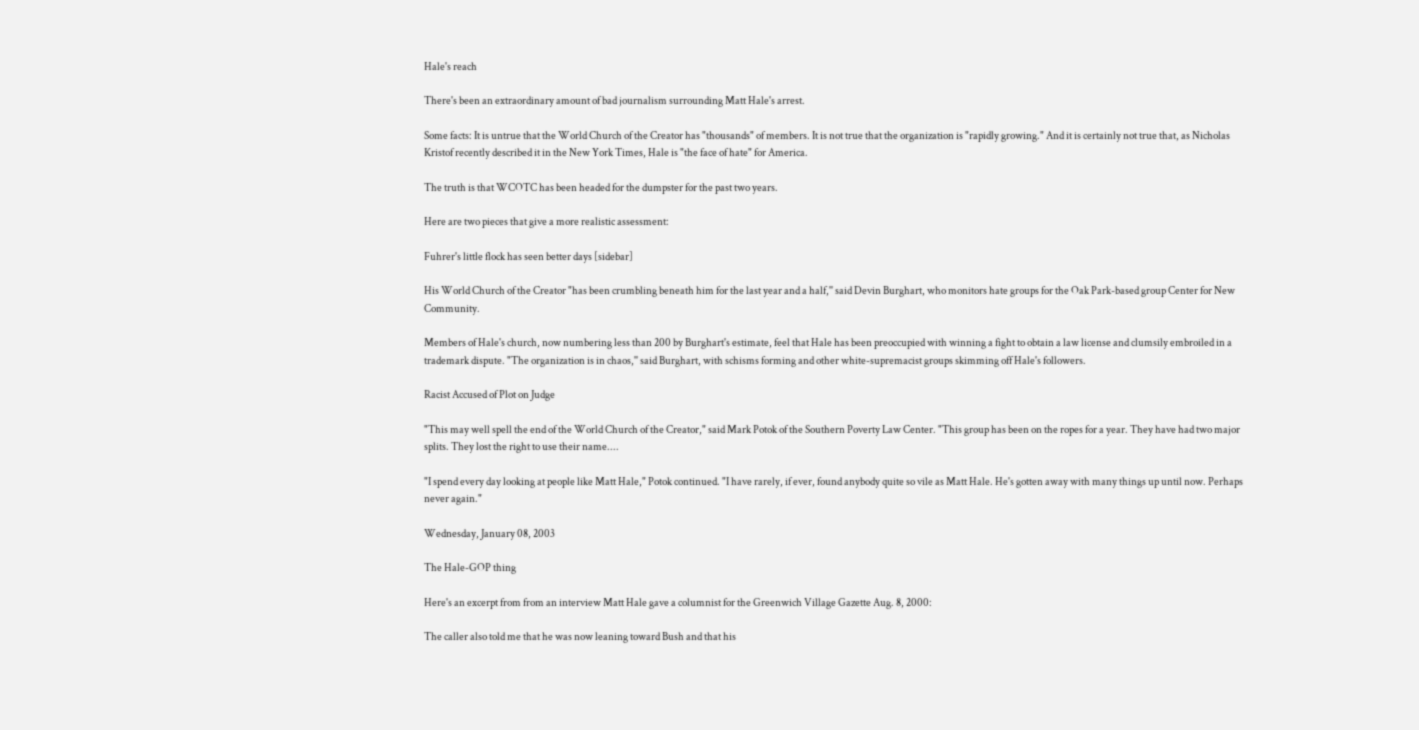Hale's reach

There's been an extraordinary amount of bad journalism surrounding Matt Hale's arrest.

Some facts: It is untrue that the World Church of the Creator has "thousands" of members. It is not true that the organization is "rapidly growing." And it is certainly not true that, as Nicholas Kristof recently described it in the New York Times, Hale is "the face of hate" for America.

The truth is that WCOTC has been headed for the dumpster for the past two years.

Here are two pieces that give a more realistic assessment:

Fuhrer's little flock has seen better days [sidebar]

His World Church of the Creator "has been crumbling beneath him for the last year and a half,'' said Devin Burghart, who monitors hate groups for the Oak Park-based group Center for New Community.

Members of Hale's church, now numbering less than 200 by Burghart's estimate, feel that Hale has been preoccupied with winning a fight to obtain a law license and clumsily embroiled in a trademark dispute. "The organization is in chaos,'' said Burghart, with schisms forming and other white-supremacist groups skimming off Hale's followers.

Racist Accused of Plot on Judge

"This may well spell the end of the World Church of the Creator," said Mark Potok of the Southern Poverty Law Center. "This group has been on the ropes for a year. They have had two major splits. They lost the right to use their name....

"I spend every day looking at people like Matt Hale," Potok continued. "I have rarely, if ever, found anybody quite so vile as Matt Hale. He's gotten away with many things up until now. Perhaps never again."

Wednesday, January 08, 2003

The Hale-GOP thing

Here's an excerpt from from an interview Matt Hale gave a columnist for the Greenwich Village Gazette Aug. 8, 2000:

The caller also told me that he was now leaning toward Bush and that his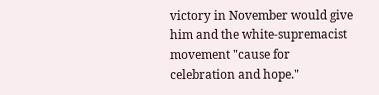victory in November would give him and the white-supremacist movement "cause for celebration and hope."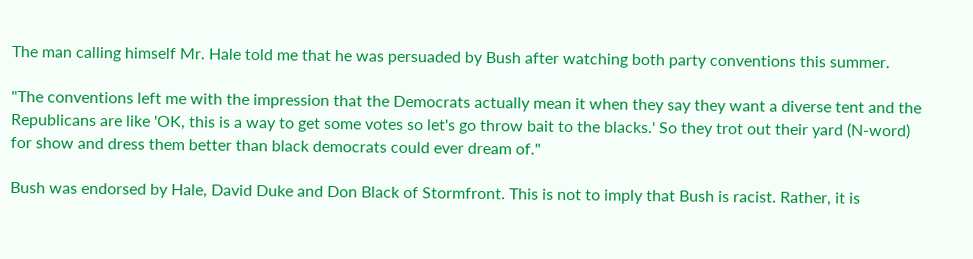The man calling himself Mr. Hale told me that he was persuaded by Bush after watching both party conventions this summer.

"The conventions left me with the impression that the Democrats actually mean it when they say they want a diverse tent and the Republicans are like 'OK, this is a way to get some votes so let's go throw bait to the blacks.' So they trot out their yard (N-word) for show and dress them better than black democrats could ever dream of."

Bush was endorsed by Hale, David Duke and Don Black of Stormfront. This is not to imply that Bush is racist. Rather, it is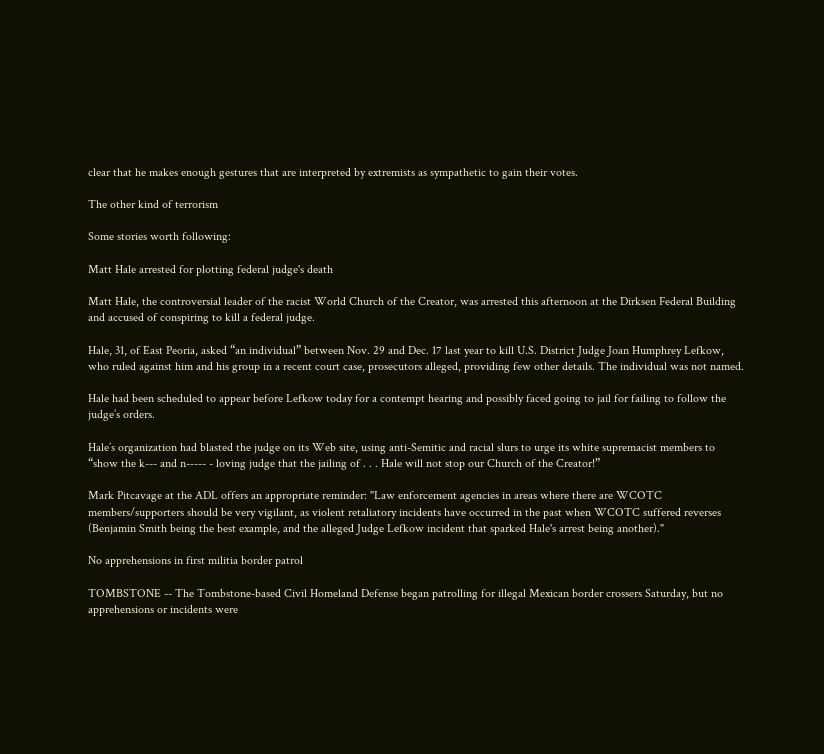clear that he makes enough gestures that are interpreted by extremists as sympathetic to gain their votes.

The other kind of terrorism

Some stories worth following:

Matt Hale arrested for plotting federal judge's death

Matt Hale, the controversial leader of the racist World Church of the Creator, was arrested this afternoon at the Dirksen Federal Building and accused of conspiring to kill a federal judge.

Hale, 31, of East Peoria, asked “an individual” between Nov. 29 and Dec. 17 last year to kill U.S. District Judge Joan Humphrey Lefkow, who ruled against him and his group in a recent court case, prosecutors alleged, providing few other details. The individual was not named.

Hale had been scheduled to appear before Lefkow today for a contempt hearing and possibly faced going to jail for failing to follow the judge’s orders.

Hale’s organization had blasted the judge on its Web site, using anti-Semitic and racial slurs to urge its white supremacist members to “show the k--- and n----- - loving judge that the jailing of . . . Hale will not stop our Church of the Creator!”

Mark Pitcavage at the ADL offers an appropriate reminder: "Law enforcement agencies in areas where there are WCOTC members/supporters should be very vigilant, as violent retaliatory incidents have occurred in the past when WCOTC suffered reverses (Benjamin Smith being the best example, and the alleged Judge Lefkow incident that sparked Hale's arrest being another)."

No apprehensions in first militia border patrol

TOMBSTONE -- The Tombstone-based Civil Homeland Defense began patrolling for illegal Mexican border crossers Saturday, but no apprehensions or incidents were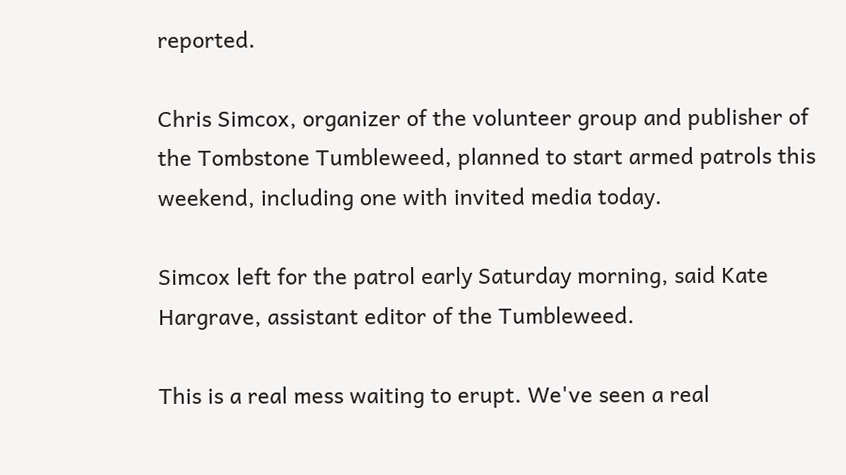reported.

Chris Simcox, organizer of the volunteer group and publisher of the Tombstone Tumbleweed, planned to start armed patrols this weekend, including one with invited media today.

Simcox left for the patrol early Saturday morning, said Kate Hargrave, assistant editor of the Tumbleweed.

This is a real mess waiting to erupt. We've seen a real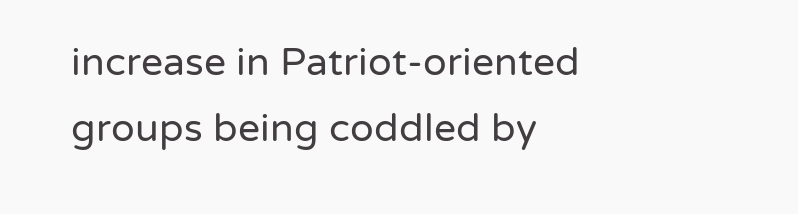increase in Patriot-oriented groups being coddled by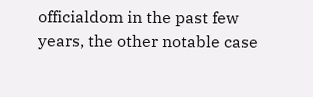officialdom in the past few years, the other notable case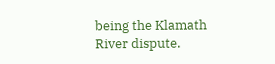being the Klamath River dispute.